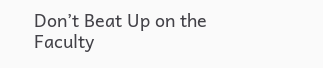Don’t Beat Up on the Faculty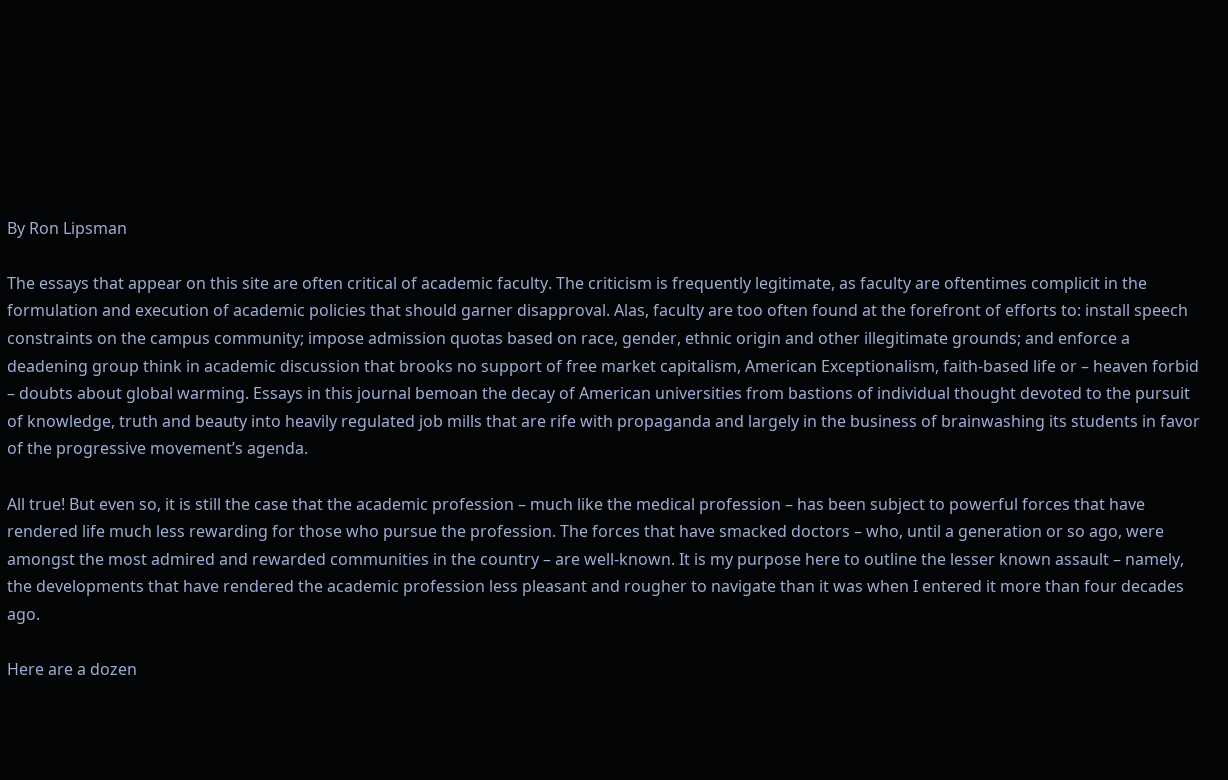By Ron Lipsman

The essays that appear on this site are often critical of academic faculty. The criticism is frequently legitimate, as faculty are oftentimes complicit in the formulation and execution of academic policies that should garner disapproval. Alas, faculty are too often found at the forefront of efforts to: install speech constraints on the campus community; impose admission quotas based on race, gender, ethnic origin and other illegitimate grounds; and enforce a deadening group think in academic discussion that brooks no support of free market capitalism, American Exceptionalism, faith-based life or – heaven forbid – doubts about global warming. Essays in this journal bemoan the decay of American universities from bastions of individual thought devoted to the pursuit of knowledge, truth and beauty into heavily regulated job mills that are rife with propaganda and largely in the business of brainwashing its students in favor of the progressive movement’s agenda.

All true! But even so, it is still the case that the academic profession – much like the medical profession – has been subject to powerful forces that have rendered life much less rewarding for those who pursue the profession. The forces that have smacked doctors – who, until a generation or so ago, were amongst the most admired and rewarded communities in the country – are well-known. It is my purpose here to outline the lesser known assault – namely, the developments that have rendered the academic profession less pleasant and rougher to navigate than it was when I entered it more than four decades ago.

Here are a dozen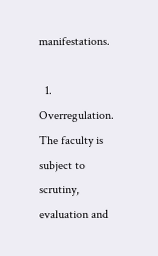manifestations.

  1. Overregulation. The faculty is subject to scrutiny, evaluation and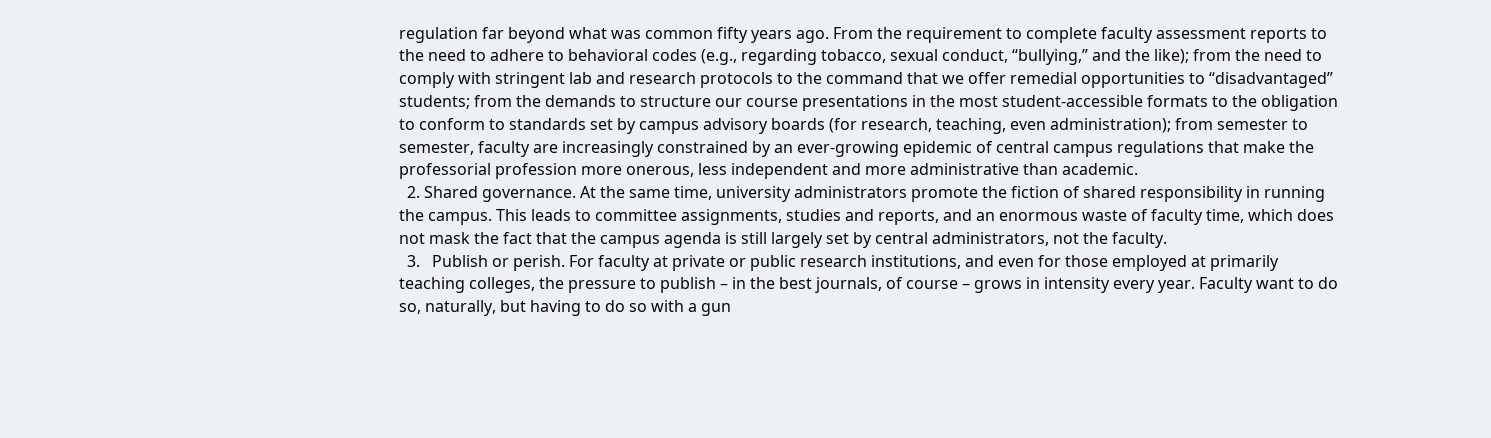regulation far beyond what was common fifty years ago. From the requirement to complete faculty assessment reports to the need to adhere to behavioral codes (e.g., regarding tobacco, sexual conduct, “bullying,” and the like); from the need to comply with stringent lab and research protocols to the command that we offer remedial opportunities to “disadvantaged” students; from the demands to structure our course presentations in the most student-accessible formats to the obligation to conform to standards set by campus advisory boards (for research, teaching, even administration); from semester to semester, faculty are increasingly constrained by an ever-growing epidemic of central campus regulations that make the professorial profession more onerous, less independent and more administrative than academic.
  2. Shared governance. At the same time, university administrators promote the fiction of shared responsibility in running the campus. This leads to committee assignments, studies and reports, and an enormous waste of faculty time, which does not mask the fact that the campus agenda is still largely set by central administrators, not the faculty.
  3.   Publish or perish. For faculty at private or public research institutions, and even for those employed at primarily teaching colleges, the pressure to publish – in the best journals, of course – grows in intensity every year. Faculty want to do so, naturally, but having to do so with a gun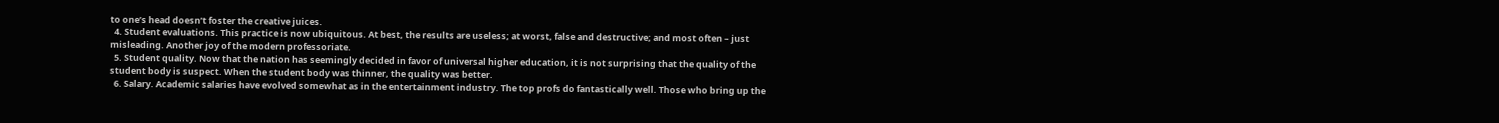to one’s head doesn’t foster the creative juices.
  4. Student evaluations. This practice is now ubiquitous. At best, the results are useless; at worst, false and destructive; and most often – just misleading. Another joy of the modern professoriate.
  5. Student quality. Now that the nation has seemingly decided in favor of universal higher education, it is not surprising that the quality of the student body is suspect. When the student body was thinner, the quality was better.
  6. Salary. Academic salaries have evolved somewhat as in the entertainment industry. The top profs do fantastically well. Those who bring up the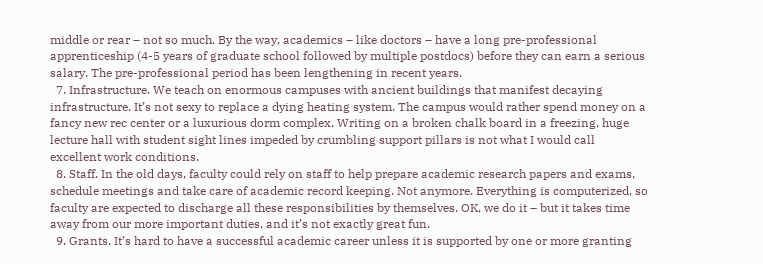middle or rear – not so much. By the way, academics – like doctors – have a long pre-professional apprenticeship (4-5 years of graduate school followed by multiple postdocs) before they can earn a serious salary. The pre-professional period has been lengthening in recent years.
  7. Infrastructure. We teach on enormous campuses with ancient buildings that manifest decaying infrastructure. It’s not sexy to replace a dying heating system. The campus would rather spend money on a fancy new rec center or a luxurious dorm complex. Writing on a broken chalk board in a freezing, huge lecture hall with student sight lines impeded by crumbling support pillars is not what I would call excellent work conditions.
  8. Staff. In the old days, faculty could rely on staff to help prepare academic research papers and exams, schedule meetings and take care of academic record keeping. Not anymore. Everything is computerized, so faculty are expected to discharge all these responsibilities by themselves. OK, we do it – but it takes time away from our more important duties, and it’s not exactly great fun.
  9. Grants. It’s hard to have a successful academic career unless it is supported by one or more granting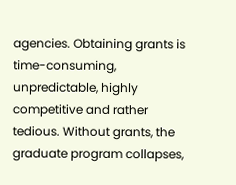agencies. Obtaining grants is time-consuming, unpredictable, highly competitive and rather tedious. Without grants, the graduate program collapses,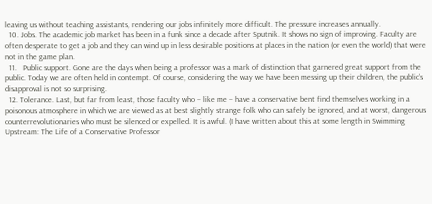leaving us without teaching assistants, rendering our jobs infinitely more difficult. The pressure increases annually.
  10. Jobs. The academic job market has been in a funk since a decade after Sputnik. It shows no sign of improving. Faculty are often desperate to get a job and they can wind up in less desirable positions at places in the nation (or even the world) that were not in the game plan.
  11.   Public support. Gone are the days when being a professor was a mark of distinction that garnered great support from the public. Today we are often held in contempt. Of course, considering the way we have been messing up their children, the public’s disapproval is not so surprising.
  12. Tolerance. Last, but far from least, those faculty who – like me – have a conservative bent find themselves working in a poisonous atmosphere in which we are viewed as at best slightly strange folk who can safely be ignored, and at worst, dangerous counterrevolutionaries who must be silenced or expelled. It is awful. (I have written about this at some length in Swimming Upstream: The Life of a Conservative Professor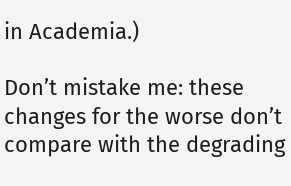in Academia.)

Don’t mistake me: these changes for the worse don’t compare with the degrading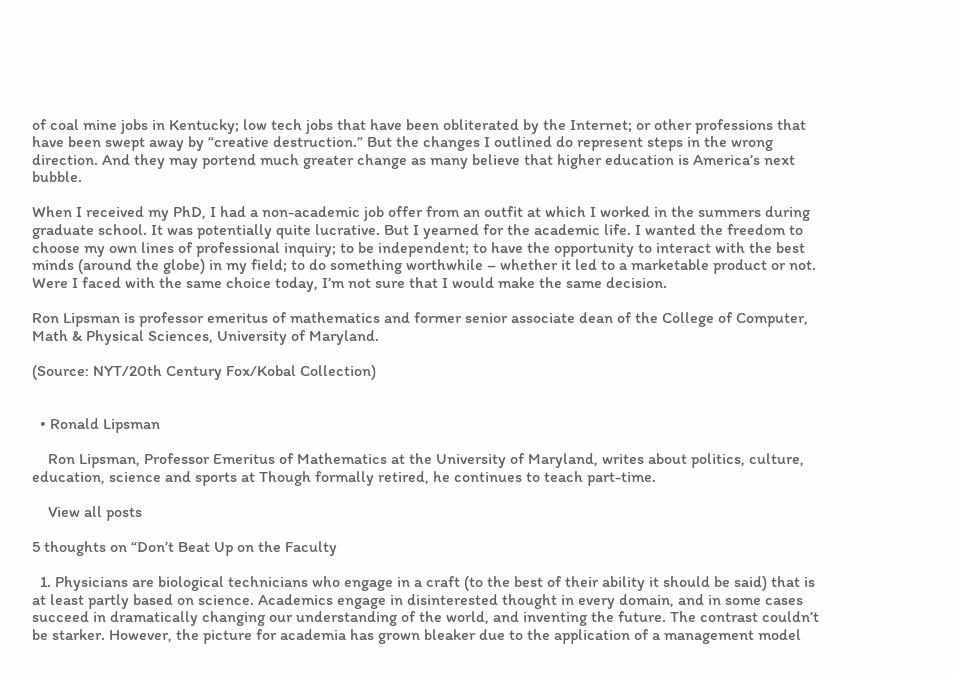of coal mine jobs in Kentucky; low tech jobs that have been obliterated by the Internet; or other professions that have been swept away by “creative destruction.” But the changes I outlined do represent steps in the wrong direction. And they may portend much greater change as many believe that higher education is America’s next bubble.

When I received my PhD, I had a non-academic job offer from an outfit at which I worked in the summers during graduate school. It was potentially quite lucrative. But I yearned for the academic life. I wanted the freedom to choose my own lines of professional inquiry; to be independent; to have the opportunity to interact with the best minds (around the globe) in my field; to do something worthwhile – whether it led to a marketable product or not. Were I faced with the same choice today, I’m not sure that I would make the same decision.

Ron Lipsman is professor emeritus of mathematics and former senior associate dean of the College of Computer, Math & Physical Sciences, University of Maryland.

(Source: NYT/20th Century Fox/Kobal Collection)


  • Ronald Lipsman

    Ron Lipsman, Professor Emeritus of Mathematics at the University of Maryland, writes about politics, culture, education, science and sports at Though formally retired, he continues to teach part-time.

    View all posts

5 thoughts on “Don’t Beat Up on the Faculty

  1. Physicians are biological technicians who engage in a craft (to the best of their ability it should be said) that is at least partly based on science. Academics engage in disinterested thought in every domain, and in some cases succeed in dramatically changing our understanding of the world, and inventing the future. The contrast couldn’t be starker. However, the picture for academia has grown bleaker due to the application of a management model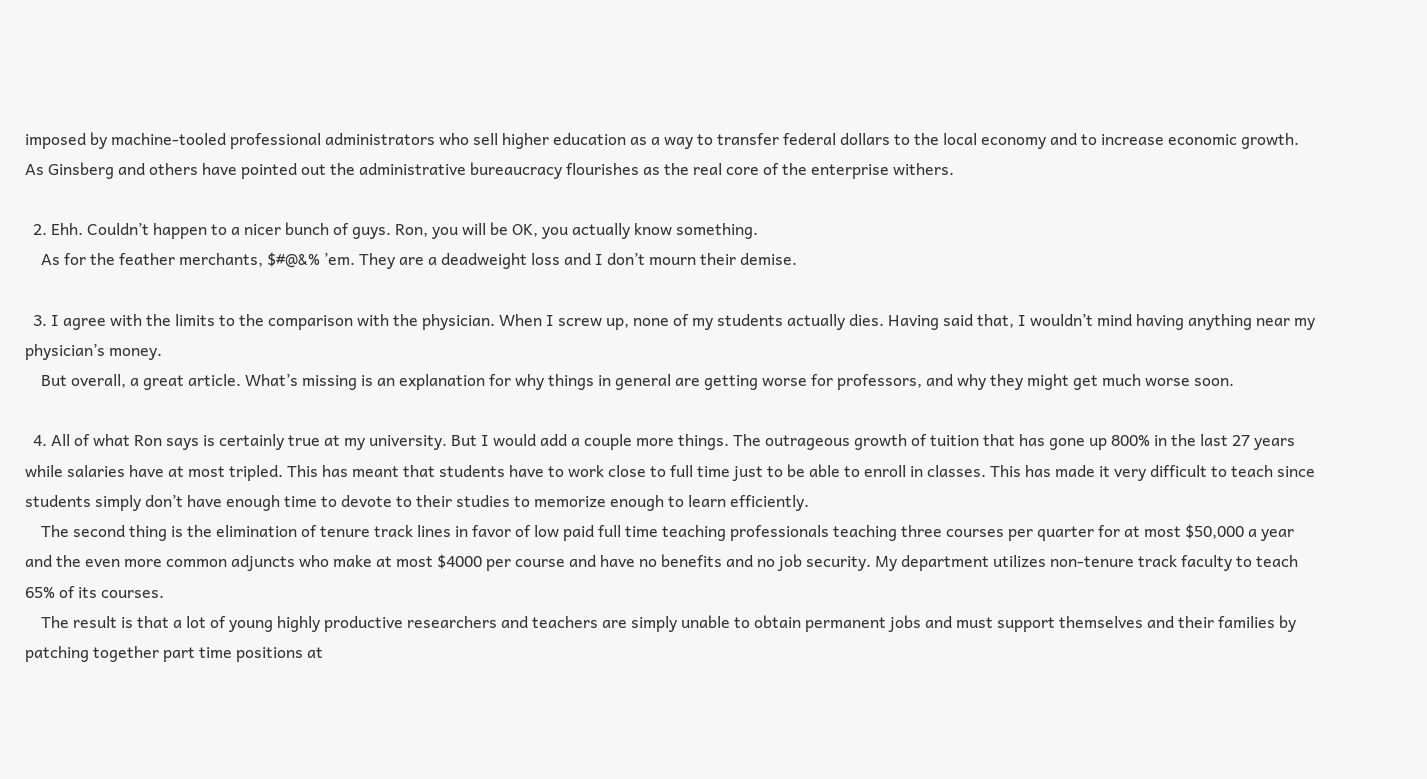imposed by machine-tooled professional administrators who sell higher education as a way to transfer federal dollars to the local economy and to increase economic growth. As Ginsberg and others have pointed out the administrative bureaucracy flourishes as the real core of the enterprise withers.

  2. Ehh. Couldn’t happen to a nicer bunch of guys. Ron, you will be OK, you actually know something.
    As for the feather merchants, $#@&% ’em. They are a deadweight loss and I don’t mourn their demise.

  3. I agree with the limits to the comparison with the physician. When I screw up, none of my students actually dies. Having said that, I wouldn’t mind having anything near my physician’s money.
    But overall, a great article. What’s missing is an explanation for why things in general are getting worse for professors, and why they might get much worse soon.

  4. All of what Ron says is certainly true at my university. But I would add a couple more things. The outrageous growth of tuition that has gone up 800% in the last 27 years while salaries have at most tripled. This has meant that students have to work close to full time just to be able to enroll in classes. This has made it very difficult to teach since students simply don’t have enough time to devote to their studies to memorize enough to learn efficiently.
    The second thing is the elimination of tenure track lines in favor of low paid full time teaching professionals teaching three courses per quarter for at most $50,000 a year and the even more common adjuncts who make at most $4000 per course and have no benefits and no job security. My department utilizes non-tenure track faculty to teach 65% of its courses.
    The result is that a lot of young highly productive researchers and teachers are simply unable to obtain permanent jobs and must support themselves and their families by patching together part time positions at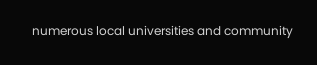numerous local universities and community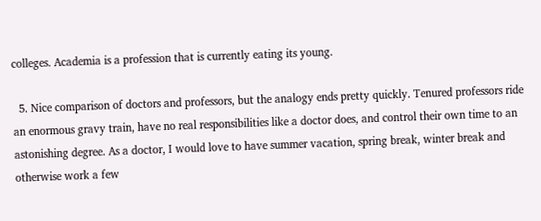colleges. Academia is a profession that is currently eating its young.

  5. Nice comparison of doctors and professors, but the analogy ends pretty quickly. Tenured professors ride an enormous gravy train, have no real responsibilities like a doctor does, and control their own time to an astonishing degree. As a doctor, I would love to have summer vacation, spring break, winter break and otherwise work a few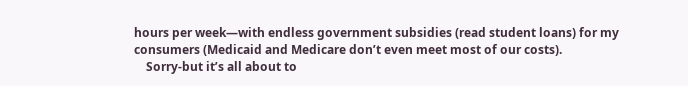hours per week—with endless government subsidies (read student loans) for my consumers (Medicaid and Medicare don’t even meet most of our costs).
    Sorry-but it’s all about to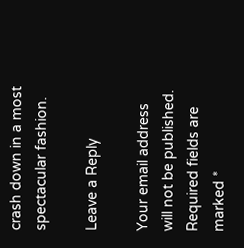crash down in a most spectacular fashion.

Leave a Reply

Your email address will not be published. Required fields are marked *